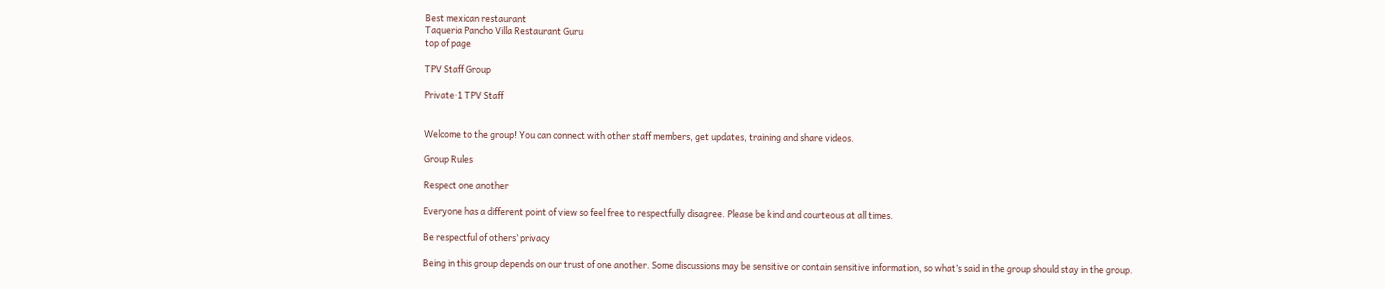Best mexican restaurant
Taqueria Pancho Villa Restaurant Guru
top of page

TPV Staff Group

Private·1 TPV Staff


Welcome to the group! You can connect with other staff members, get updates, training and share videos.

Group Rules

Respect one another

Everyone has a different point of view so feel free to respectfully disagree. Please be kind and courteous at all times.

Be respectful of others’ privacy

Being in this group depends on our trust of one another. Some discussions may be sensitive or contain sensitive information, so what’s said in the group should stay in the group.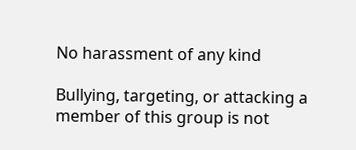No harassment of any kind

Bullying, targeting, or attacking a member of this group is not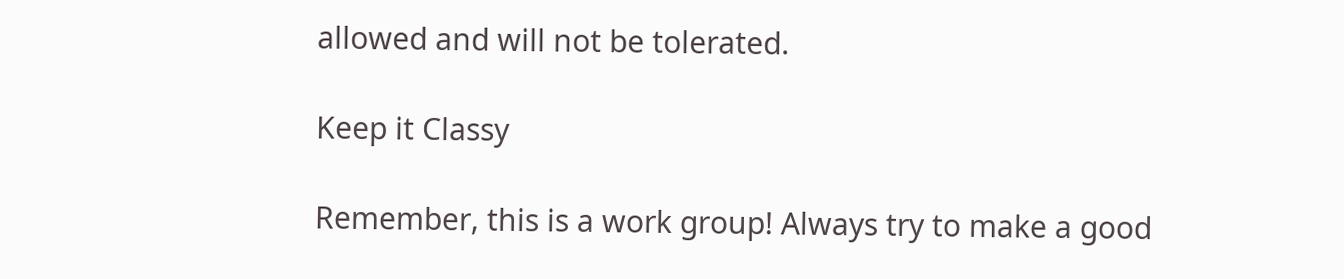allowed and will not be tolerated.

Keep it Classy

Remember, this is a work group! Always try to make a good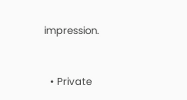impression.


  • Private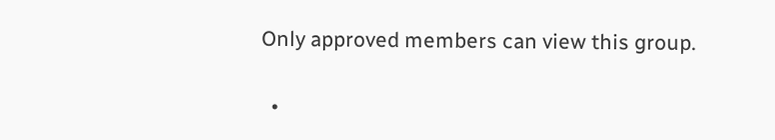Only approved members can view this group.

  •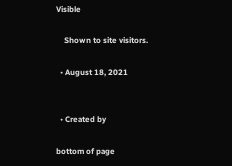Visible

    Shown to site visitors.

  • August 18, 2021


  • Created by

bottom of page